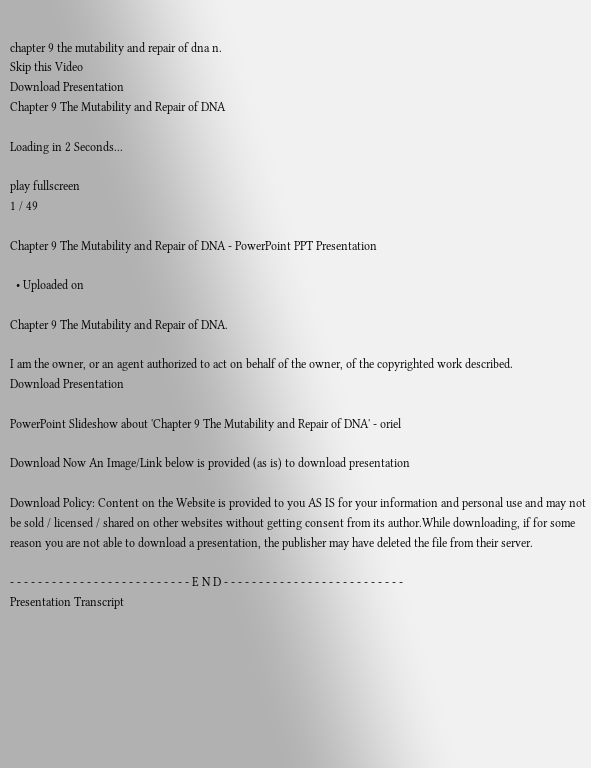chapter 9 the mutability and repair of dna n.
Skip this Video
Download Presentation
Chapter 9 The Mutability and Repair of DNA

Loading in 2 Seconds...

play fullscreen
1 / 49

Chapter 9 The Mutability and Repair of DNA - PowerPoint PPT Presentation

  • Uploaded on

Chapter 9 The Mutability and Repair of DNA.

I am the owner, or an agent authorized to act on behalf of the owner, of the copyrighted work described.
Download Presentation

PowerPoint Slideshow about 'Chapter 9 The Mutability and Repair of DNA' - oriel

Download Now An Image/Link below is provided (as is) to download presentation

Download Policy: Content on the Website is provided to you AS IS for your information and personal use and may not be sold / licensed / shared on other websites without getting consent from its author.While downloading, if for some reason you are not able to download a presentation, the publisher may have deleted the file from their server.

- - - - - - - - - - - - - - - - - - - - - - - - - - E N D - - - - - - - - - - - - - - - - - - - - - - - - - -
Presentation Transcript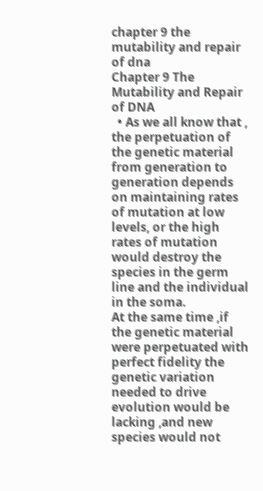chapter 9 the mutability and repair of dna
Chapter 9 The Mutability and Repair of DNA
  • As we all know that , the perpetuation of the genetic material from generation to generation depends on maintaining rates of mutation at low levels, or the high rates of mutation would destroy the species in the germ line and the individual in the soma.
At the same time ,if the genetic material were perpetuated with perfect fidelity the genetic variation needed to drive evolution would be lacking ,and new species would not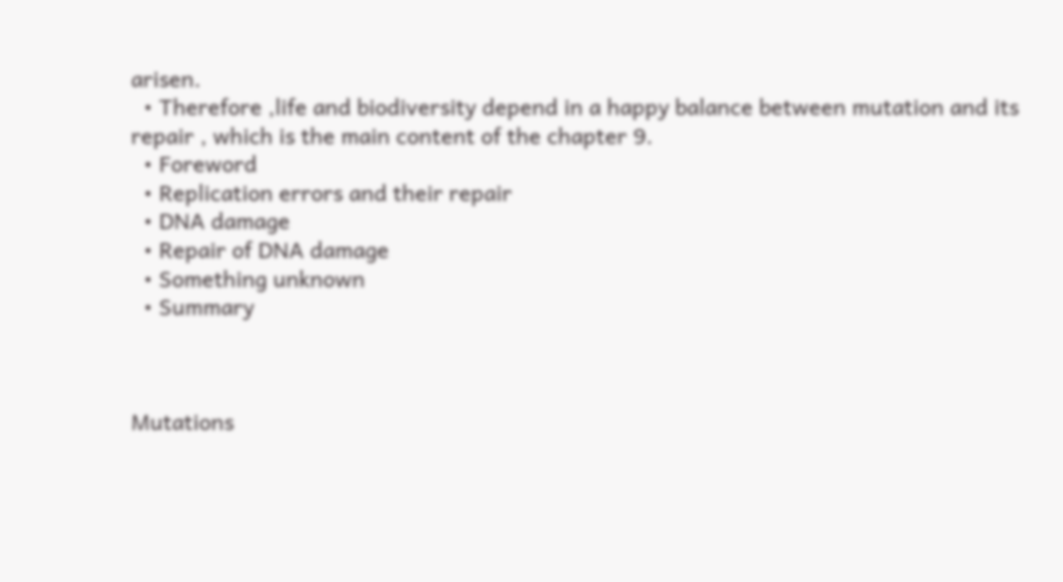arisen.
  • Therefore ,life and biodiversity depend in a happy balance between mutation and its repair , which is the main content of the chapter 9.
  • Foreword
  • Replication errors and their repair
  • DNA damage
  • Repair of DNA damage
  • Something unknown
  • Summary



Mutations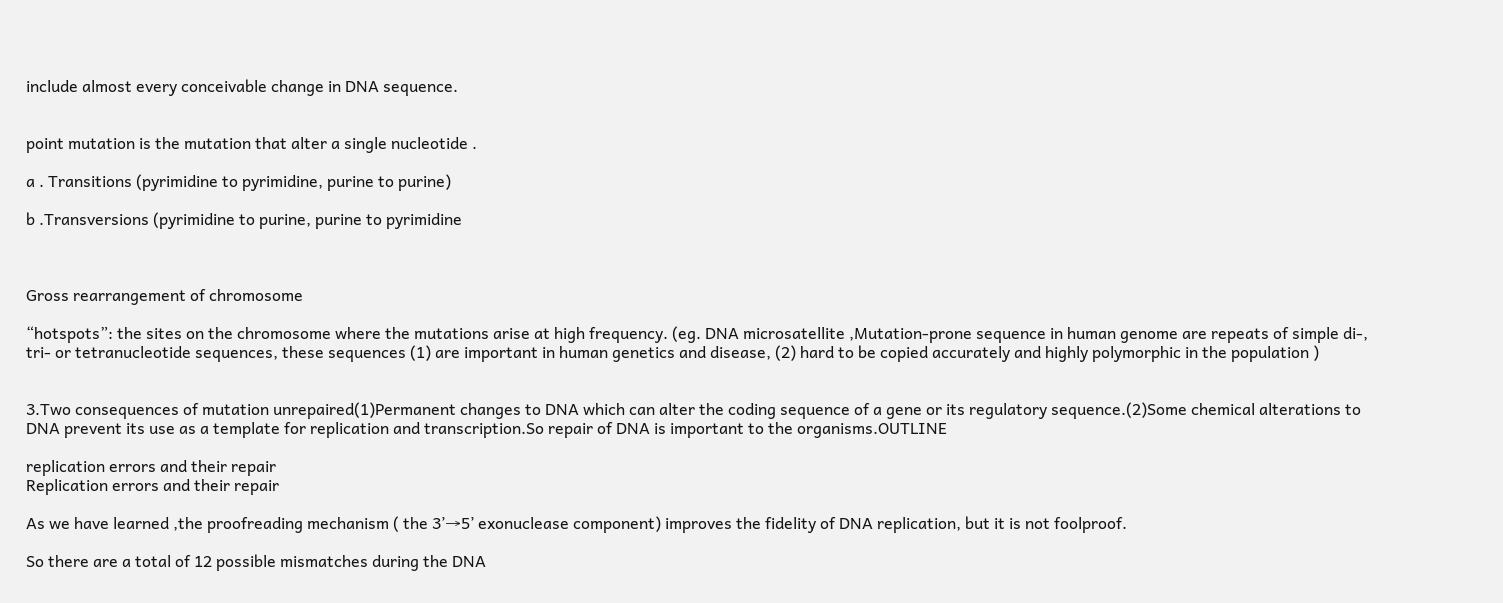include almost every conceivable change in DNA sequence.


point mutation is the mutation that alter a single nucleotide .

a . Transitions (pyrimidine to pyrimidine, purine to purine)

b .Transversions (pyrimidine to purine, purine to pyrimidine



Gross rearrangement of chromosome

“hotspots”: the sites on the chromosome where the mutations arise at high frequency. (eg. DNA microsatellite ,Mutation-prone sequence in human genome are repeats of simple di-, tri- or tetranucleotide sequences, these sequences (1) are important in human genetics and disease, (2) hard to be copied accurately and highly polymorphic in the population )


3.Two consequences of mutation unrepaired(1)Permanent changes to DNA which can alter the coding sequence of a gene or its regulatory sequence.(2)Some chemical alterations to DNA prevent its use as a template for replication and transcription.So repair of DNA is important to the organisms.OUTLINE

replication errors and their repair
Replication errors and their repair

As we have learned ,the proofreading mechanism ( the 3’→5’ exonuclease component) improves the fidelity of DNA replication, but it is not foolproof.

So there are a total of 12 possible mismatches during the DNA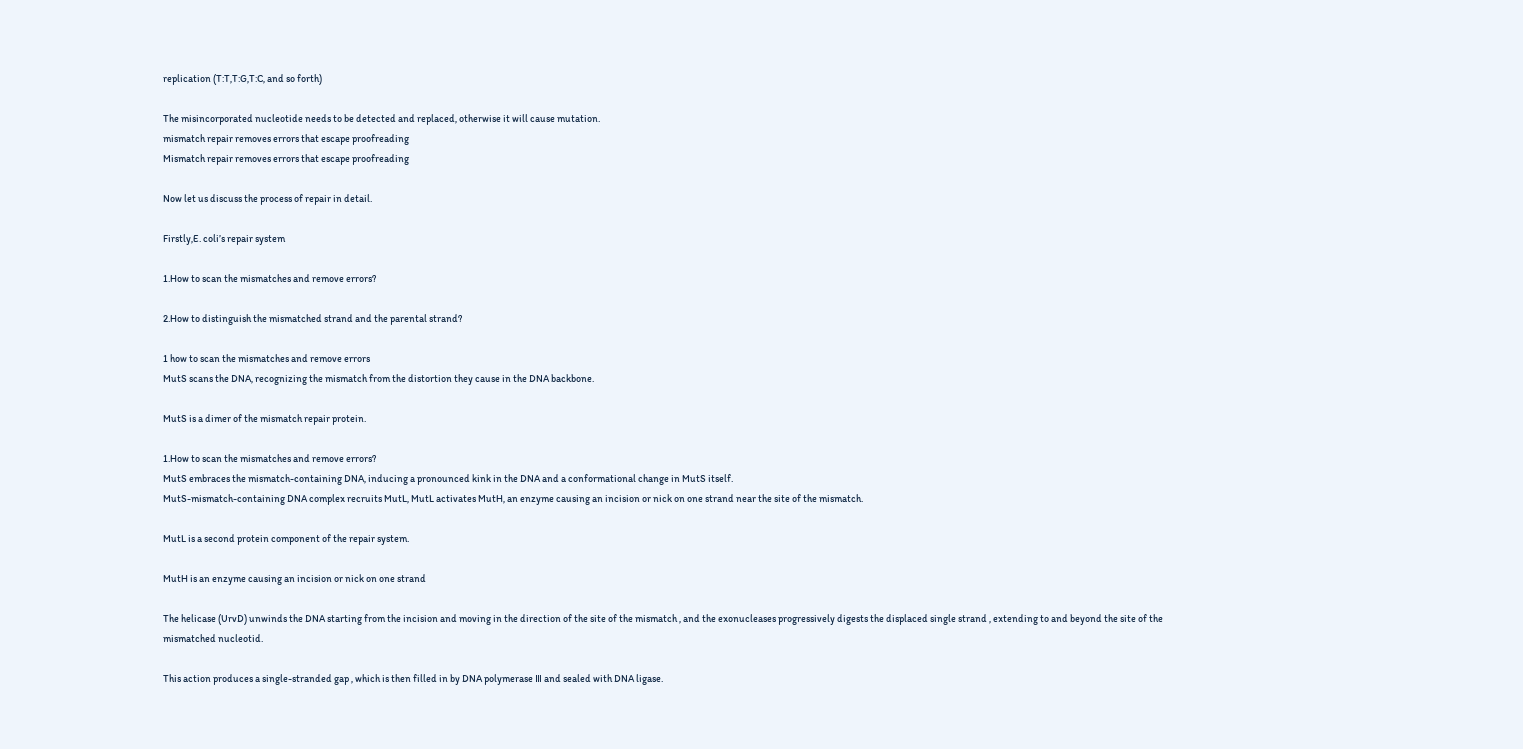replication (T:T,T:G,T:C, and so forth)

The misincorporated nucleotide needs to be detected and replaced, otherwise it will cause mutation.
mismatch repair removes errors that escape proofreading
Mismatch repair removes errors that escape proofreading

Now let us discuss the process of repair in detail.

Firstly,E. coli’s repair system

1.How to scan the mismatches and remove errors?

2.How to distinguish the mismatched strand and the parental strand?

1 how to scan the mismatches and remove errors
MutS scans the DNA, recognizing the mismatch from the distortion they cause in the DNA backbone.

MutS is a dimer of the mismatch repair protein.

1.How to scan the mismatches and remove errors?
MutS embraces the mismatch-containing DNA, inducing a pronounced kink in the DNA and a conformational change in MutS itself.
MutS-mismatch-containing DNA complex recruits MutL, MutL activates MutH, an enzyme causing an incision or nick on one strand near the site of the mismatch.

MutL is a second protein component of the repair system.

MutH is an enzyme causing an incision or nick on one strand

The helicase (UrvD) unwinds the DNA starting from the incision and moving in the direction of the site of the mismatch , and the exonucleases progressively digests the displaced single strand , extending to and beyond the site of the mismatched nucleotid.

This action produces a single-stranded gap , which is then filled in by DNA polymerase Ⅲ and sealed with DNA ligase.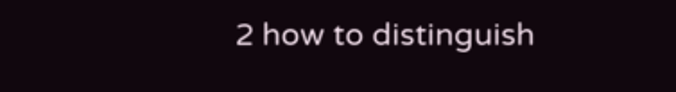2 how to distinguish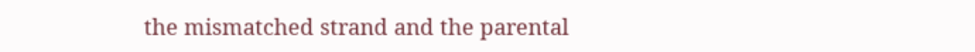the mismatched strand and the parental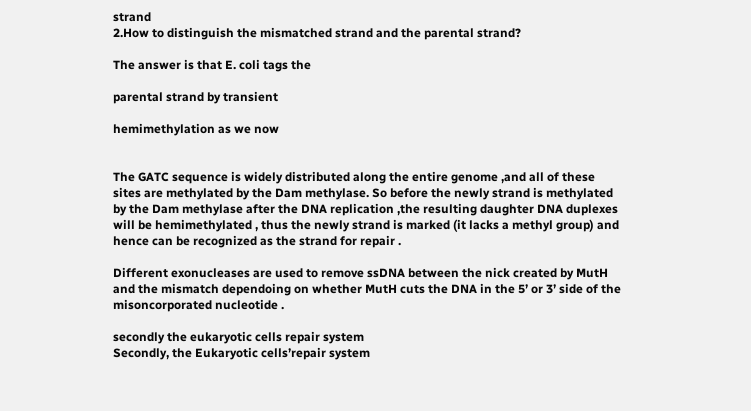strand
2.How to distinguish the mismatched strand and the parental strand?

The answer is that E. coli tags the

parental strand by transient

hemimethylation as we now


The GATC sequence is widely distributed along the entire genome ,and all of these sites are methylated by the Dam methylase. So before the newly strand is methylated by the Dam methylase after the DNA replication ,the resulting daughter DNA duplexes will be hemimethylated , thus the newly strand is marked (it lacks a methyl group) and hence can be recognized as the strand for repair .

Different exonucleases are used to remove ssDNA between the nick created by MutH and the mismatch dependoing on whether MutH cuts the DNA in the 5’ or 3’ side of the misoncorporated nucleotide .

secondly the eukaryotic cells repair system
Secondly, the Eukaryotic cells’repair system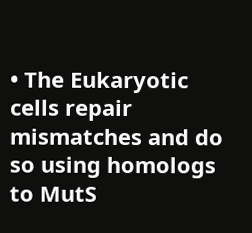• The Eukaryotic cells repair mismatches and do so using homologs to MutS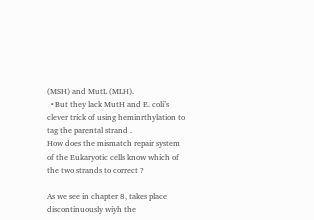(MSH) and MutL (MLH).
  • But they lack MutH and E. coli’s clever trick of using heminrthylation to tag the parental strand .
How does the mismatch repair system of the Eukaryotic cells know which of the two strands to correct ?

As we see in chapter 8, takes place discontinuously wiyh the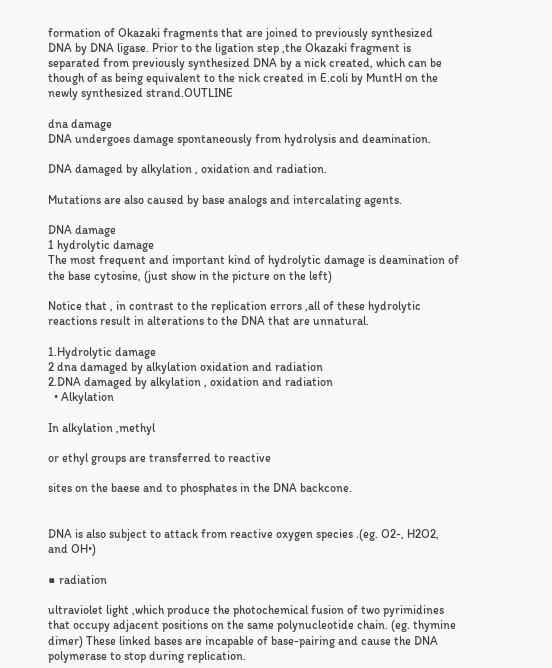formation of Okazaki fragments that are joined to previously synthesized DNA by DNA ligase. Prior to the ligation step ,the Okazaki fragment is separated from previously synthesized DNA by a nick created, which can be though of as being equivalent to the nick created in E.coli by MuntH on the newly synthesized strand.OUTLINE

dna damage
DNA undergoes damage spontaneously from hydrolysis and deamination.

DNA damaged by alkylation , oxidation and radiation.

Mutations are also caused by base analogs and intercalating agents.

DNA damage
1 hydrolytic damage
The most frequent and important kind of hydrolytic damage is deamination of the base cytosine, (just show in the picture on the left)

Notice that , in contrast to the replication errors ,all of these hydrolytic reactions result in alterations to the DNA that are unnatural.

1.Hydrolytic damage
2 dna damaged by alkylation oxidation and radiation
2.DNA damaged by alkylation , oxidation and radiation
  • Alkylation

In alkylation ,methyl

or ethyl groups are transferred to reactive

sites on the baese and to phosphates in the DNA backcone.


DNA is also subject to attack from reactive oxygen species .(eg. O2-, H2O2, and OH•)

■ radiation

ultraviolet light ,which produce the photochemical fusion of two pyrimidines that occupy adjacent positions on the same polynucleotide chain. (eg. thymine dimer) These linked bases are incapable of base-pairing and cause the DNA polymerase to stop during replication.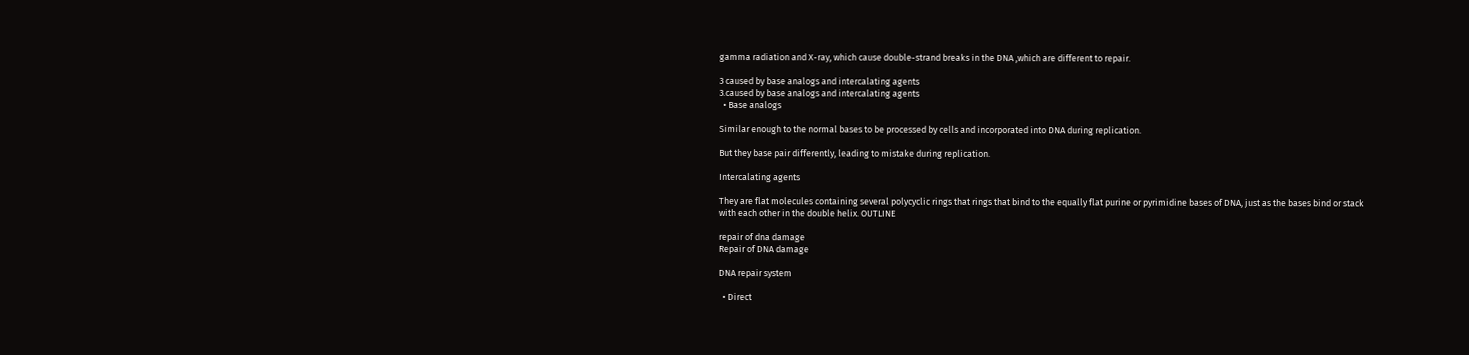gamma radiation and X-ray, which cause double-strand breaks in the DNA ,which are different to repair.

3 caused by base analogs and intercalating agents
3.caused by base analogs and intercalating agents
  • Base analogs

Similar enough to the normal bases to be processed by cells and incorporated into DNA during replication.

But they base pair differently, leading to mistake during replication.

Intercalating agents

They are flat molecules containing several polycyclic rings that rings that bind to the equally flat purine or pyrimidine bases of DNA, just as the bases bind or stack with each other in the double helix. OUTLINE

repair of dna damage
Repair of DNA damage

DNA repair system

  • Direct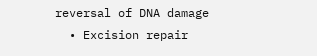reversal of DNA damage
  • Excision repair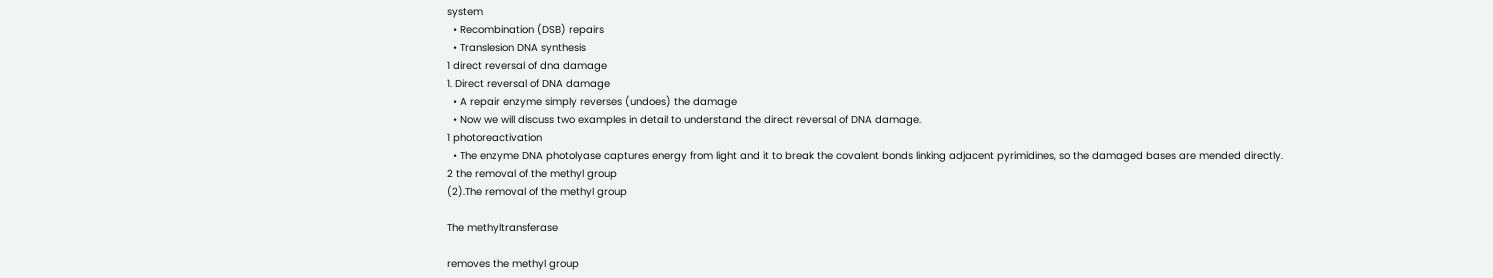system
  • Recombination (DSB) repairs
  • Translesion DNA synthesis
1 direct reversal of dna damage
1. Direct reversal of DNA damage
  • A repair enzyme simply reverses (undoes) the damage
  • Now we will discuss two examples in detail to understand the direct reversal of DNA damage.
1 photoreactivation
  • The enzyme DNA photolyase captures energy from light and it to break the covalent bonds linking adjacent pyrimidines, so the damaged bases are mended directly.
2 the removal of the methyl group
(2).The removal of the methyl group

The methyltransferase

removes the methyl group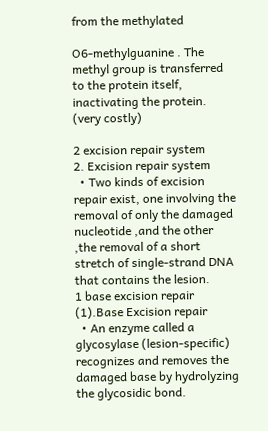from the methylated

O6-methylguanine . The methyl group is transferred to the protein itself, inactivating the protein. (very costly)

2 excision repair system
2. Excision repair system
  • Two kinds of excision repair exist, one involving the removal of only the damaged nucleotide ,and the other ,the removal of a short stretch of single-strand DNA that contains the lesion.
1 base excision repair
(1).Base Excision repair
  • An enzyme called a glycosylase (lesion-specific) recognizes and removes the damaged base by hydrolyzing the glycosidic bond.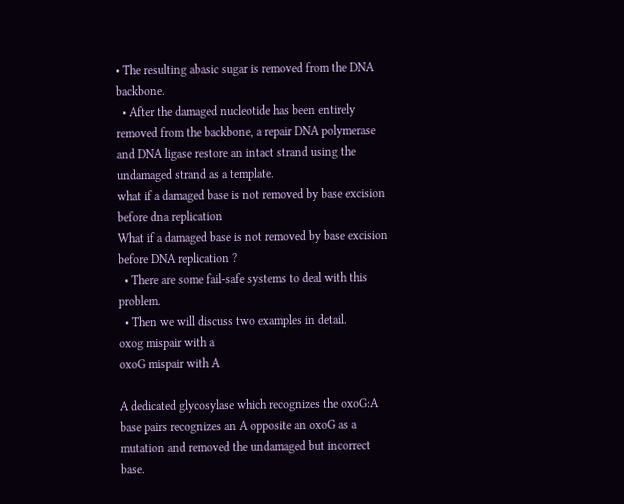• The resulting abasic sugar is removed from the DNA backbone.
  • After the damaged nucleotide has been entirely removed from the backbone, a repair DNA polymerase and DNA ligase restore an intact strand using the undamaged strand as a template.
what if a damaged base is not removed by base excision before dna replication
What if a damaged base is not removed by base excision before DNA replication ?
  • There are some fail-safe systems to deal with this problem.
  • Then we will discuss two examples in detail.
oxog mispair with a
oxoG mispair with A

A dedicated glycosylase which recognizes the oxoG:A base pairs recognizes an A opposite an oxoG as a mutation and removed the undamaged but incorrect base.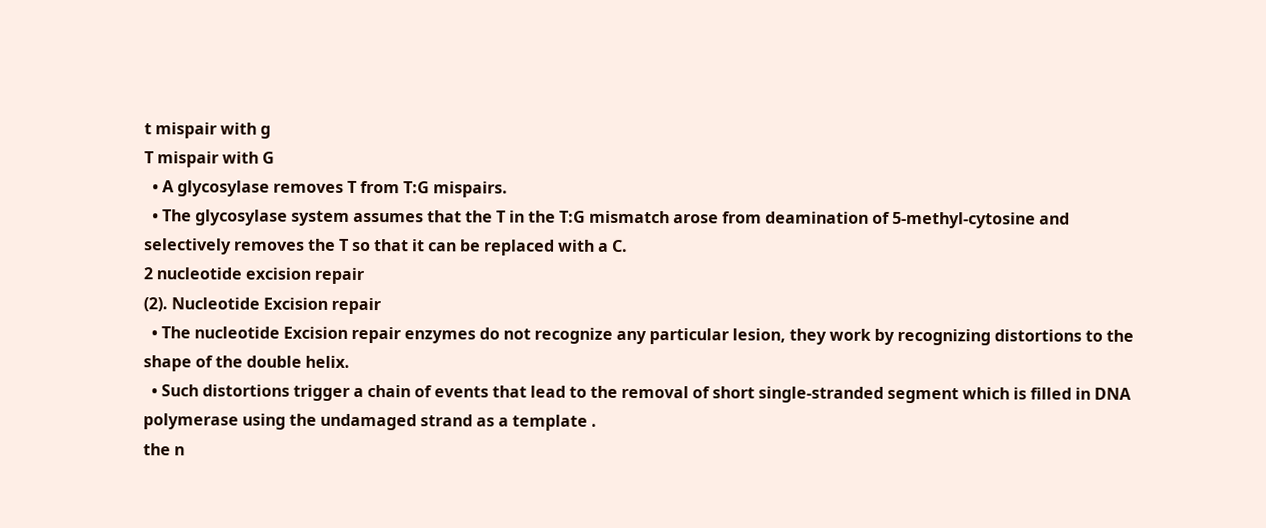t mispair with g
T mispair with G
  • A glycosylase removes T from T:G mispairs.
  • The glycosylase system assumes that the T in the T:G mismatch arose from deamination of 5-methyl-cytosine and selectively removes the T so that it can be replaced with a C.
2 nucleotide excision repair
(2). Nucleotide Excision repair
  • The nucleotide Excision repair enzymes do not recognize any particular lesion, they work by recognizing distortions to the shape of the double helix.
  • Such distortions trigger a chain of events that lead to the removal of short single-stranded segment which is filled in DNA polymerase using the undamaged strand as a template .
the n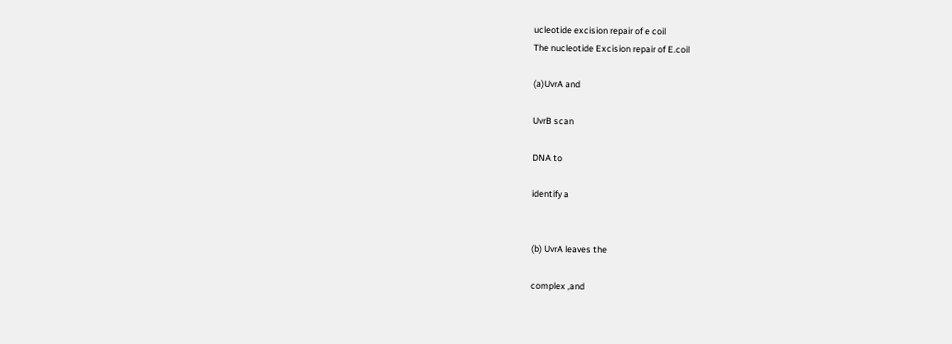ucleotide excision repair of e coil
The nucleotide Excision repair of E.coil

(a)UvrA and

UvrB scan

DNA to

identify a


(b) UvrA leaves the

complex ,and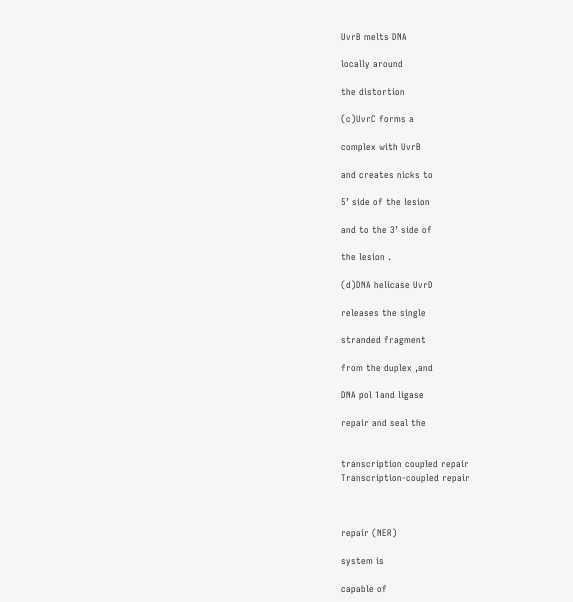UvrB melts DNA

locally around

the distortion

(c)UvrC forms a

complex with UvrB

and creates nicks to

5’ side of the lesion

and to the 3’ side of

the lesion .

(d)DNA helicase UvrD

releases the single

stranded fragment

from the duplex ,and

DNA pol 1and ligase

repair and seal the


transcription coupled repair
Transcription-coupled repair



repair (NER)

system is

capable of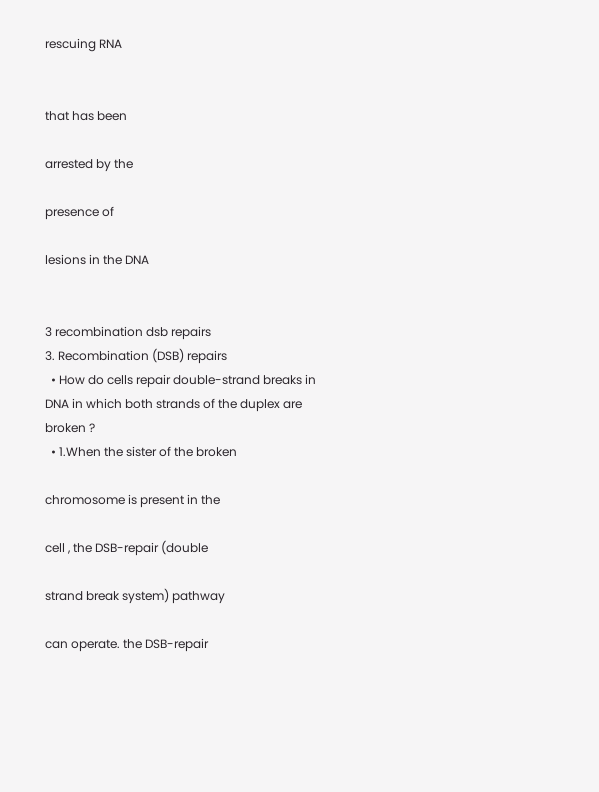rescuing RNA


that has been

arrested by the

presence of

lesions in the DNA


3 recombination dsb repairs
3. Recombination (DSB) repairs
  • How do cells repair double-strand breaks in DNA in which both strands of the duplex are broken ?
  • 1.When the sister of the broken

chromosome is present in the

cell , the DSB-repair (double

strand break system) pathway

can operate. the DSB-repair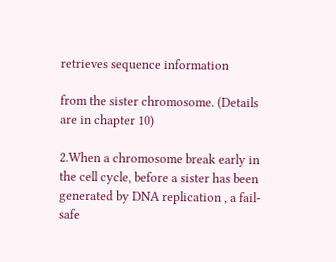retrieves sequence information

from the sister chromosome. (Details are in chapter 10)

2.When a chromosome break early in the cell cycle, before a sister has been generated by DNA replication , a fail- safe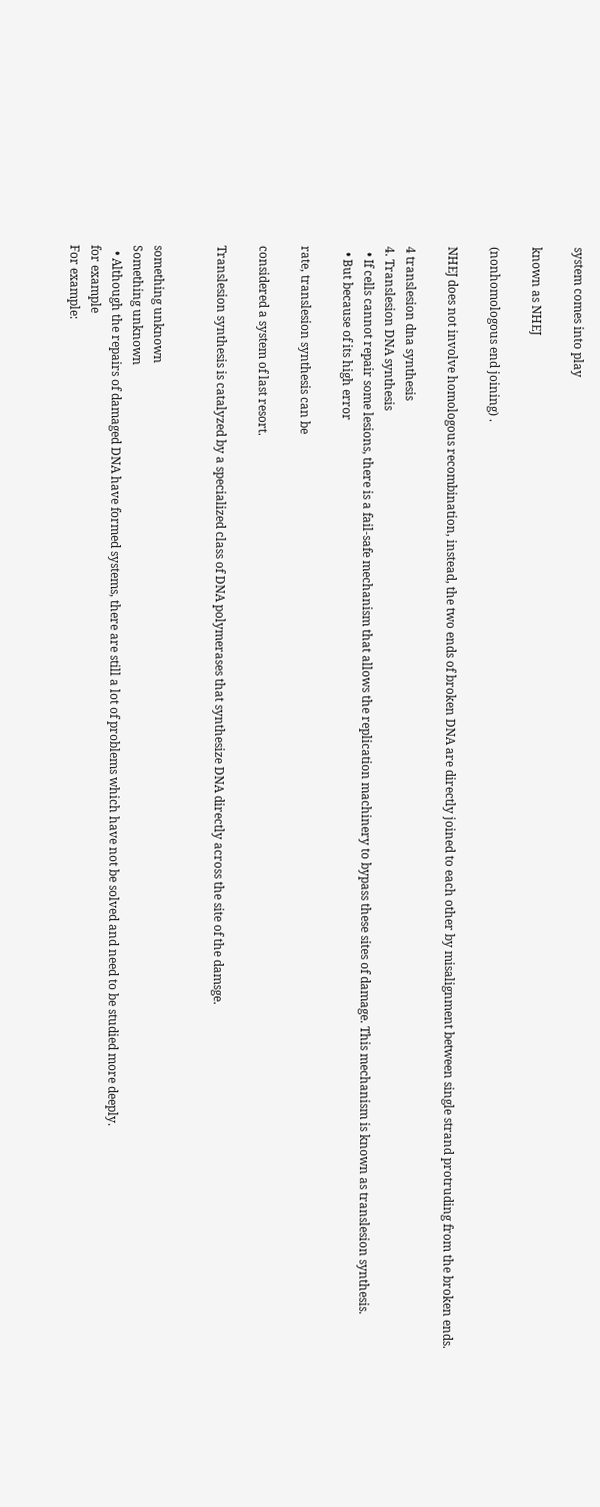system comes into play

known as NHEJ

(nonhomologous end joining) .

NHEJ does not involve homologous recombination, instead, the two ends of broken DNA are directly joined to each other by misalignment between single strand protruding from the broken ends.

4 translesion dna synthesis
4. Translesion DNA synthesis
  • If cells cannot repair some lesions, there is a fail-safe mechanism that allows the replication machinery to bypass these sites of damage. This mechanism is known as translesion synthesis.
  • But because of its high error

rate, translesion synthesis can be

considered a system of last resort.

Translesion synthesis is catalyzed by a specialized class of DNA polymerases that synthesize DNA directly across the site of the damsge.


something unknown
Something unknown
  • Although the repairs of damaged DNA have formed systems, there are still a lot of problems which have not be solved and need to be studied more deeply.
for example
For example: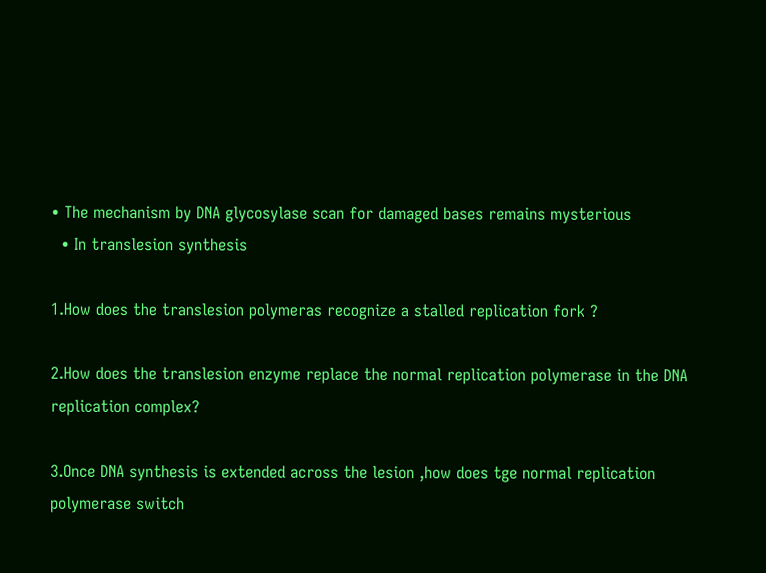• The mechanism by DNA glycosylase scan for damaged bases remains mysterious
  • In translesion synthesis

1.How does the translesion polymeras recognize a stalled replication fork ?

2.How does the translesion enzyme replace the normal replication polymerase in the DNA replication complex?

3.Once DNA synthesis is extended across the lesion ,how does tge normal replication polymerase switch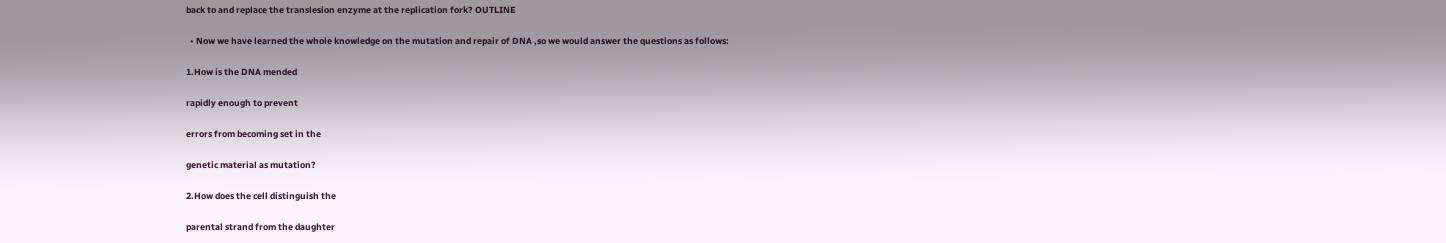back to and replace the translesion enzyme at the replication fork? OUTLINE

  • Now we have learned the whole knowledge on the mutation and repair of DNA ,so we would answer the questions as follows:

1.How is the DNA mended

rapidly enough to prevent

errors from becoming set in the

genetic material as mutation?

2.How does the cell distinguish the

parental strand from the daughter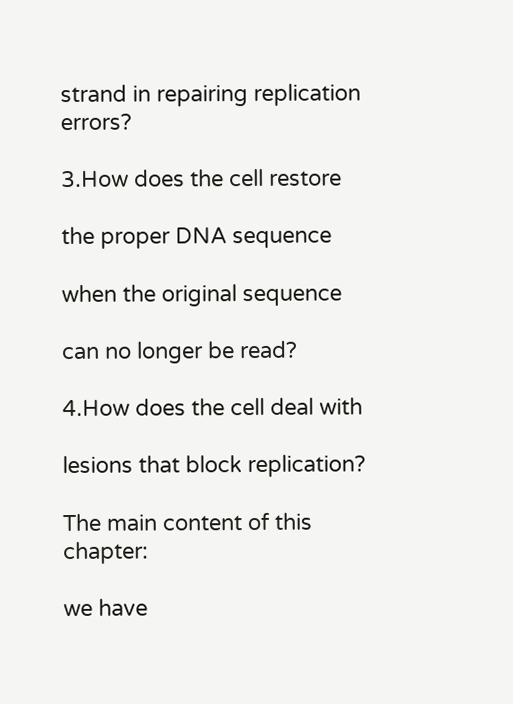strand in repairing replication errors?

3.How does the cell restore

the proper DNA sequence

when the original sequence

can no longer be read?

4.How does the cell deal with

lesions that block replication?

The main content of this chapter:

we have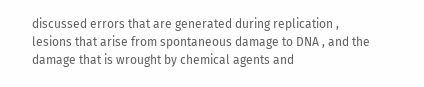discussed errors that are generated during replication , lesions that arise from spontaneous damage to DNA , and the damage that is wrought by chemical agents and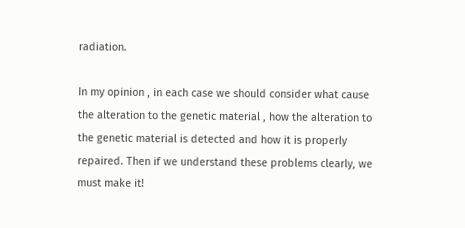radiation.

In my opinion , in each case we should consider what cause the alteration to the genetic material , how the alteration to the genetic material is detected and how it is properly repaired. Then if we understand these problems clearly, we must make it!